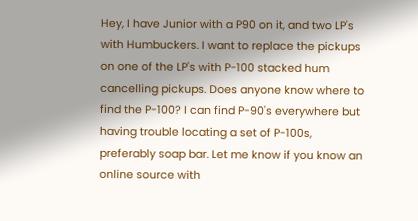Hey, I have Junior with a P90 on it, and two LP's with Humbuckers. I want to replace the pickups on one of the LP's with P-100 stacked hum cancelling pickups. Does anyone know where to find the P-100? I can find P-90's everywhere but having trouble locating a set of P-100s, preferably soap bar. Let me know if you know an online source with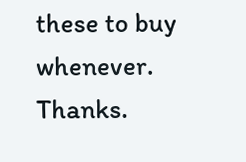these to buy whenever. Thanks.